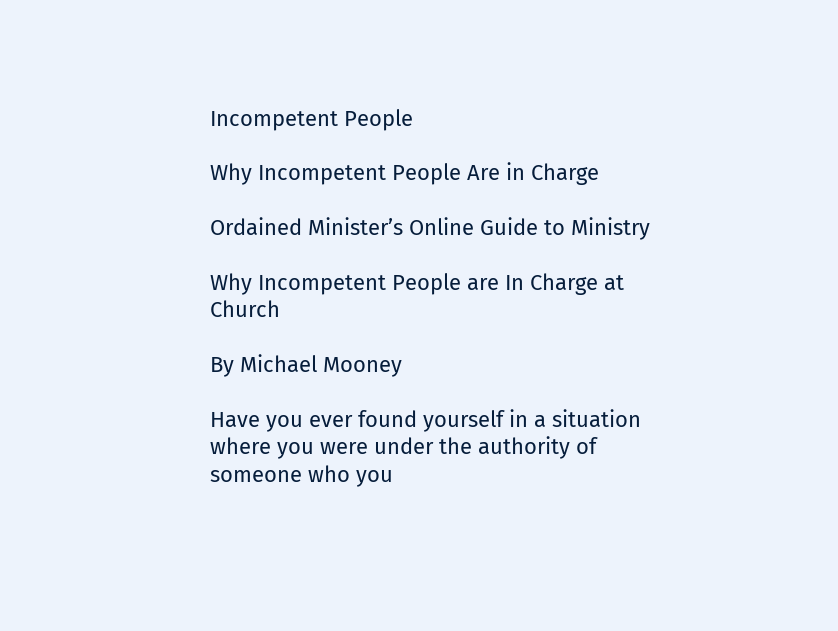Incompetent People

Why Incompetent People Are in Charge

Ordained Minister’s Online Guide to Ministry

Why Incompetent People are In Charge at Church

By Michael Mooney

Have you ever found yourself in a situation where you were under the authority of someone who you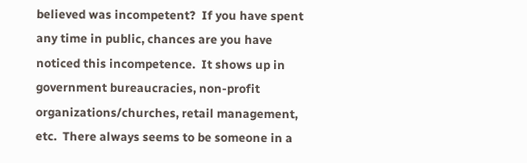believed was incompetent?  If you have spent any time in public, chances are you have noticed this incompetence.  It shows up in government bureaucracies, non-profit organizations/churches, retail management, etc.  There always seems to be someone in a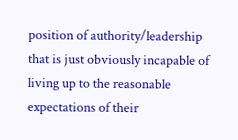position of authority/leadership that is just obviously incapable of living up to the reasonable expectations of their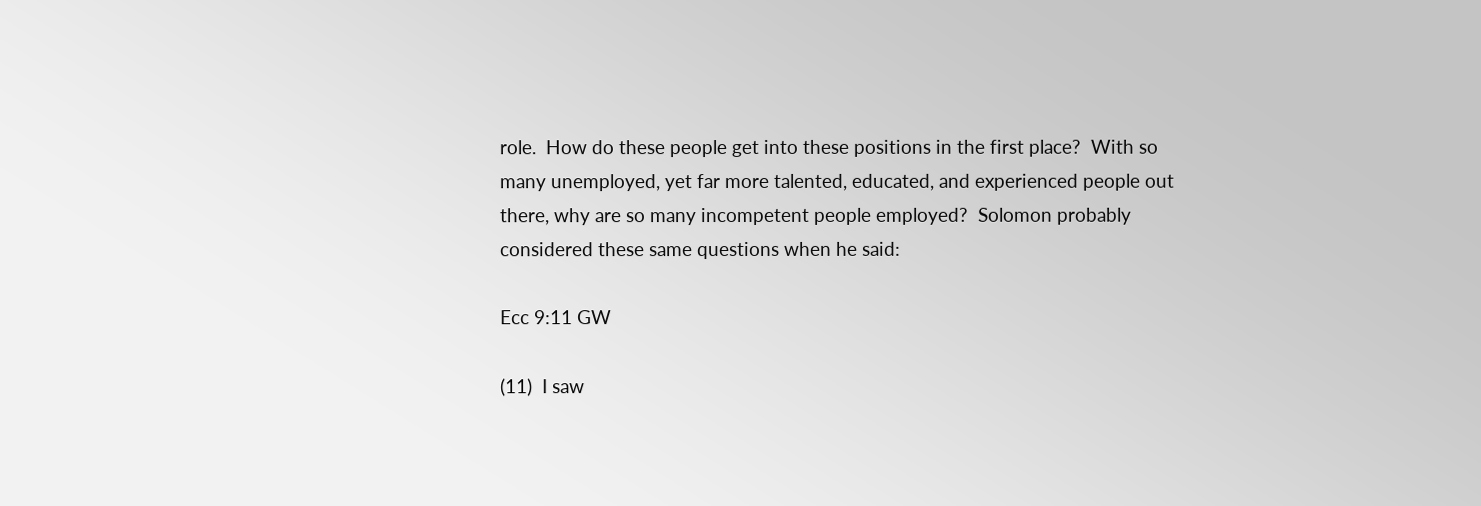role.  How do these people get into these positions in the first place?  With so many unemployed, yet far more talented, educated, and experienced people out there, why are so many incompetent people employed?  Solomon probably considered these same questions when he said:

Ecc 9:11 GW

(11)  I saw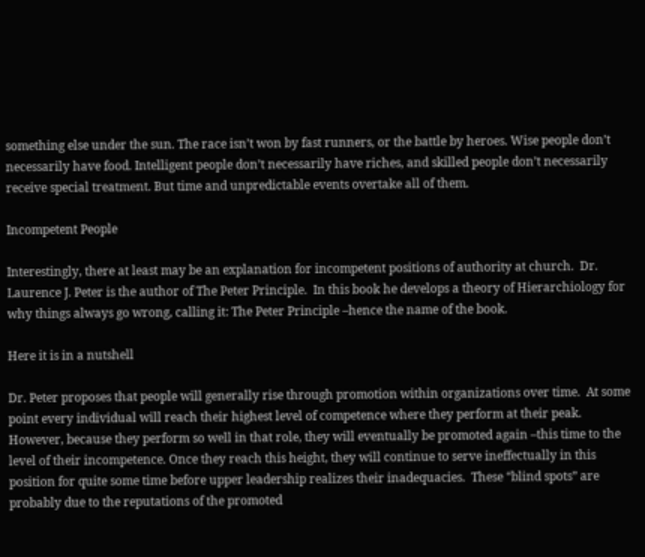something else under the sun. The race isn’t won by fast runners, or the battle by heroes. Wise people don’t necessarily have food. Intelligent people don’t necessarily have riches, and skilled people don’t necessarily receive special treatment. But time and unpredictable events overtake all of them.

Incompetent People

Interestingly, there at least may be an explanation for incompetent positions of authority at church.  Dr. Laurence J. Peter is the author of The Peter Principle.  In this book he develops a theory of Hierarchiology for why things always go wrong, calling it: The Peter Principle –hence the name of the book.

Here it is in a nutshell

Dr. Peter proposes that people will generally rise through promotion within organizations over time.  At some point every individual will reach their highest level of competence where they perform at their peak.  However, because they perform so well in that role, they will eventually be promoted again –this time to the level of their incompetence. Once they reach this height, they will continue to serve ineffectually in this position for quite some time before upper leadership realizes their inadequacies.  These “blind spots” are probably due to the reputations of the promoted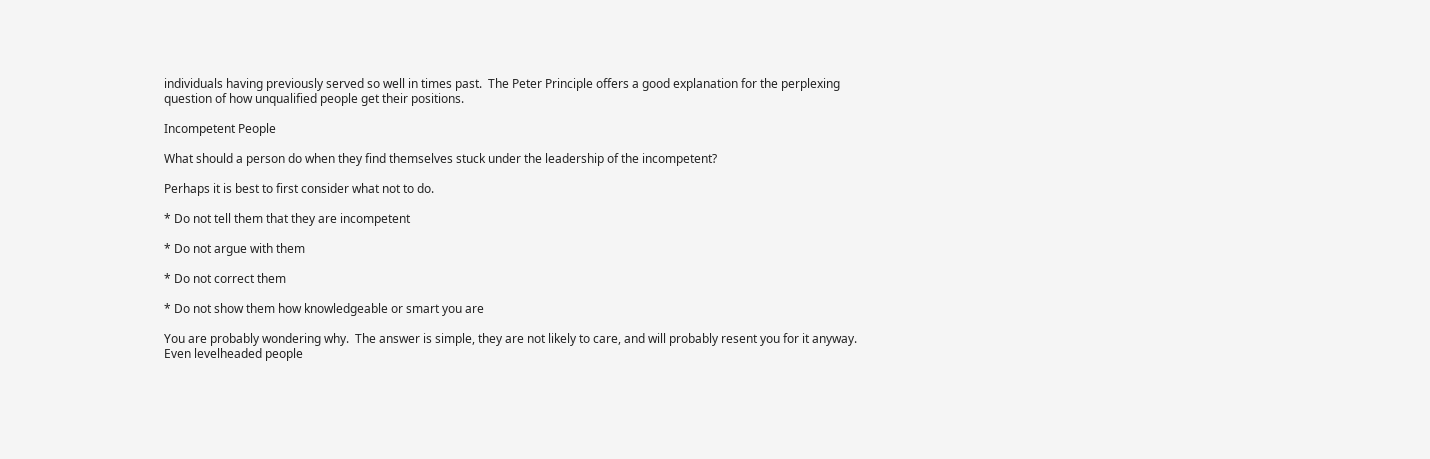individuals having previously served so well in times past.  The Peter Principle offers a good explanation for the perplexing question of how unqualified people get their positions.

Incompetent People

What should a person do when they find themselves stuck under the leadership of the incompetent?

Perhaps it is best to first consider what not to do.

* Do not tell them that they are incompetent

* Do not argue with them

* Do not correct them

* Do not show them how knowledgeable or smart you are

You are probably wondering why.  The answer is simple, they are not likely to care, and will probably resent you for it anyway.  Even levelheaded people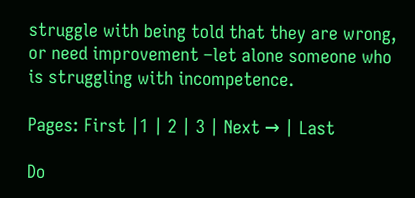struggle with being told that they are wrong, or need improvement –let alone someone who is struggling with incompetence.

Pages: First |1 | 2 | 3 | Next → | Last

Do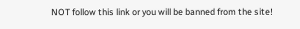NOT follow this link or you will be banned from the site!